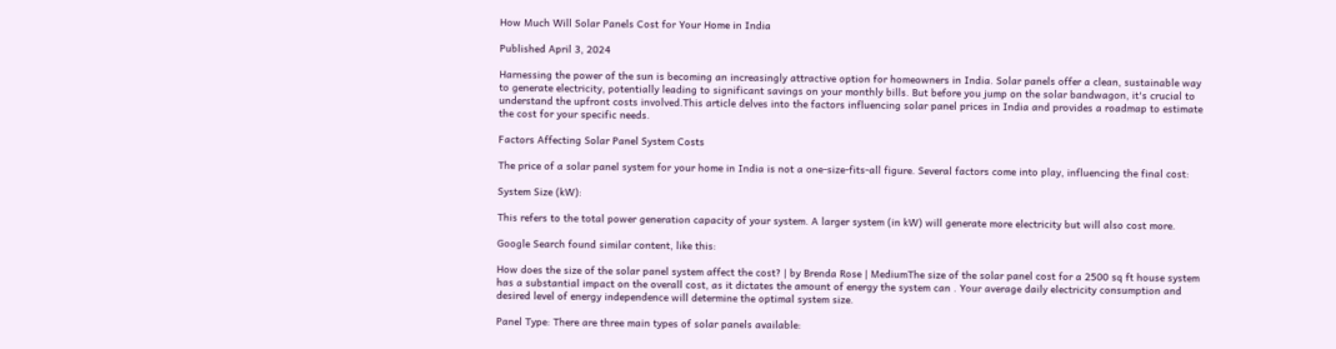How Much Will Solar Panels Cost for Your Home in India

Published April 3, 2024

Harnessing the power of the sun is becoming an increasingly attractive option for homeowners in India. Solar panels offer a clean, sustainable way to generate electricity, potentially leading to significant savings on your monthly bills. But before you jump on the solar bandwagon, it's crucial to understand the upfront costs involved.This article delves into the factors influencing solar panel prices in India and provides a roadmap to estimate the cost for your specific needs.

Factors Affecting Solar Panel System Costs

The price of a solar panel system for your home in India is not a one-size-fits-all figure. Several factors come into play, influencing the final cost:

System Size (kW):

This refers to the total power generation capacity of your system. A larger system (in kW) will generate more electricity but will also cost more.

Google Search found similar content, like this:

How does the size of the solar panel system affect the cost? | by Brenda Rose | MediumThe size of the solar panel cost for a 2500 sq ft house system has a substantial impact on the overall cost, as it dictates the amount of energy the system can . Your average daily electricity consumption and desired level of energy independence will determine the optimal system size.

Panel Type: There are three main types of solar panels available: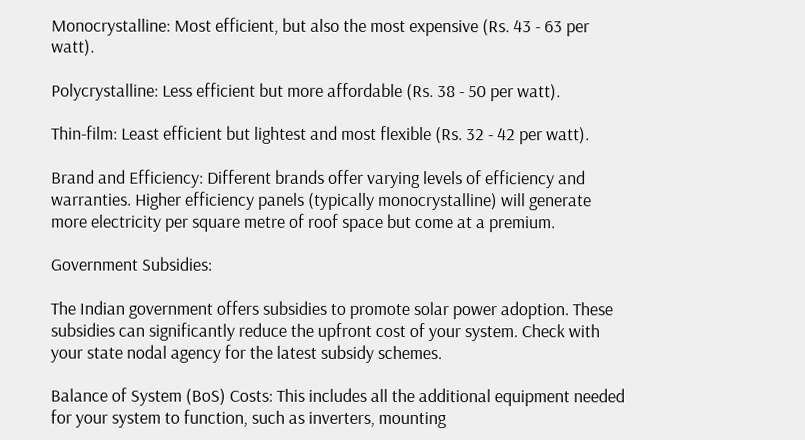Monocrystalline: Most efficient, but also the most expensive (Rs. 43 - 63 per watt).

Polycrystalline: Less efficient but more affordable (Rs. 38 - 50 per watt).

Thin-film: Least efficient but lightest and most flexible (Rs. 32 - 42 per watt).

Brand and Efficiency: Different brands offer varying levels of efficiency and warranties. Higher efficiency panels (typically monocrystalline) will generate more electricity per square metre of roof space but come at a premium.

Government Subsidies:

The Indian government offers subsidies to promote solar power adoption. These subsidies can significantly reduce the upfront cost of your system. Check with your state nodal agency for the latest subsidy schemes.

Balance of System (BoS) Costs: This includes all the additional equipment needed for your system to function, such as inverters, mounting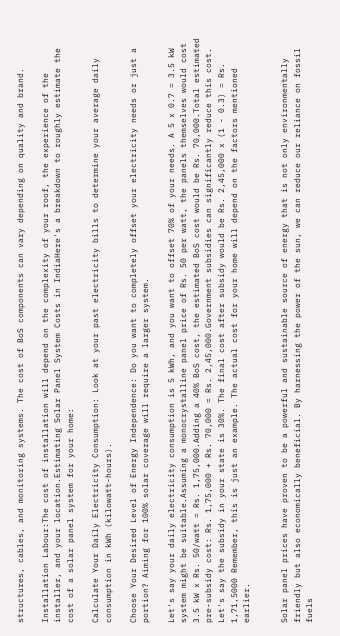structures, cables, and monitoring systems. The cost of BoS components can vary depending on quality and brand.

Installation Labour:The cost of installation will depend on the complexity of your roof, the experience of the installer, and your location.Estimating Solar Panel System Costs in IndiaHere's a breakdown to roughly estimate the cost of a solar panel system for your home:

Calculate Your Daily Electricity Consumption: Look at your past electricity bills to determine your average daily consumption in kWh (kilowatt-hours).

Choose Your Desired Level of Energy Independence: Do you want to completely offset your electricity needs or just a portion? Aiming for 100% solar coverage will require a larger system.

Let's say your daily electricity consumption is 5 kWh, and you want to offset 70% of your needs. A 5 x 0.7 = 3.5 kW system might be suitable.Assuming a monocrystalline panel price of Rs. 50 per watt, the panels themselves would cost 3.5 kW x Rs. 50/watt = Rs. 1,75,000.Adding a 40% BoS cost, the estimated BoS cost would be Rs. 70,000.Total estimated pre-subsidy cost: Rs. 1,75,000 + Rs. 70,000 = Rs. 2,45,000.Government subsidies can significantly reduce this cost. Let's say the subsidy in your state is 30%. The final cost after subsidy would be Rs. 2,45,000 x (1 - 0.3) = Rs. 1,71,5000 Remember, this is just an example. The actual cost for your home will depend on the factors mentioned earlier.


Solar panel prices have proven to be a powerful and sustainable source of energy that is not only environmentally friendly but also economically beneficial. By harnessing the power of the sun, we can reduce our reliance on fossil fuels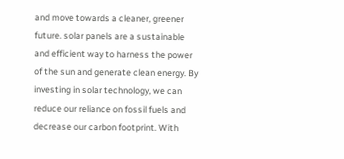and move towards a cleaner, greener future. solar panels are a sustainable and efficient way to harness the power of the sun and generate clean energy. By investing in solar technology, we can reduce our reliance on fossil fuels and decrease our carbon footprint. With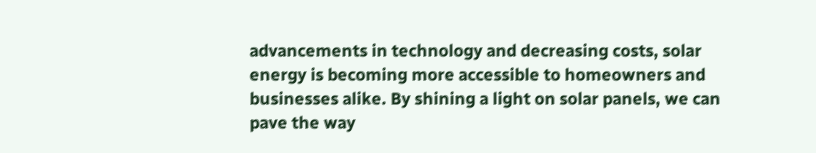advancements in technology and decreasing costs, solar energy is becoming more accessible to homeowners and businesses alike. By shining a light on solar panels, we can pave the way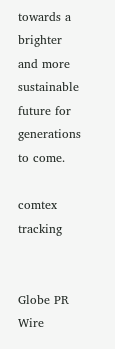towards a brighter and more sustainable future for generations to come.

comtex tracking


Globe PR Wire